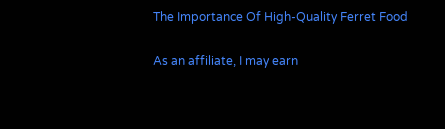The Importance Of High-Quality Ferret Food

As an affiliate, I may earn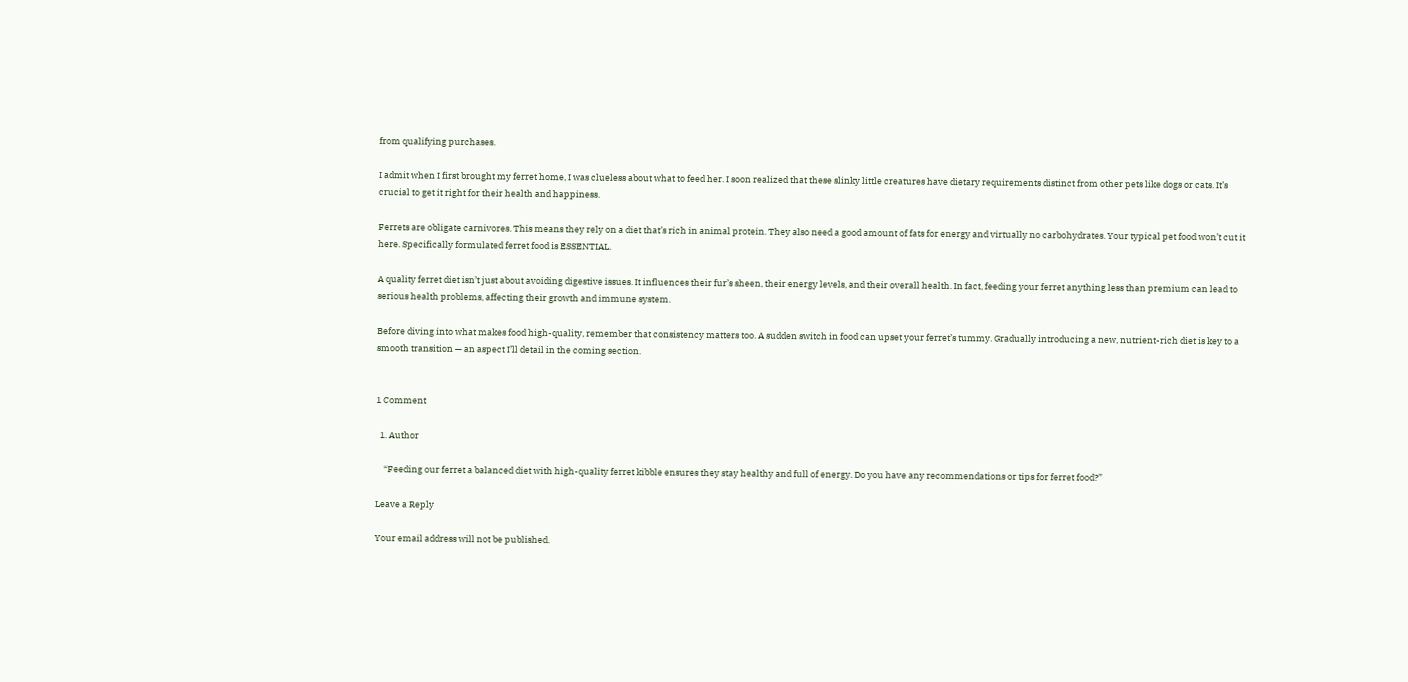from qualifying purchases.

I admit when I first brought my ferret home, I was clueless about what to feed her. I soon realized that these slinky little creatures have dietary requirements distinct from other pets like dogs or cats. It’s crucial to get it right for their health and happiness.

Ferrets are obligate carnivores. This means they rely on a diet that’s rich in animal protein. They also need a good amount of fats for energy and virtually no carbohydrates. Your typical pet food won’t cut it here. Specifically formulated ferret food is ESSENTIAL.

A quality ferret diet isn’t just about avoiding digestive issues. It influences their fur’s sheen, their energy levels, and their overall health. In fact, feeding your ferret anything less than premium can lead to serious health problems, affecting their growth and immune system.

Before diving into what makes food high-quality, remember that consistency matters too. A sudden switch in food can upset your ferret’s tummy. Gradually introducing a new, nutrient-rich diet is key to a smooth transition — an aspect I’ll detail in the coming section.


1 Comment

  1. Author

    “Feeding our ferret a balanced diet with high-quality ferret kibble ensures they stay healthy and full of energy. Do you have any recommendations or tips for ferret food?”

Leave a Reply

Your email address will not be published.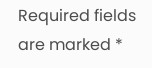Required fields are marked *